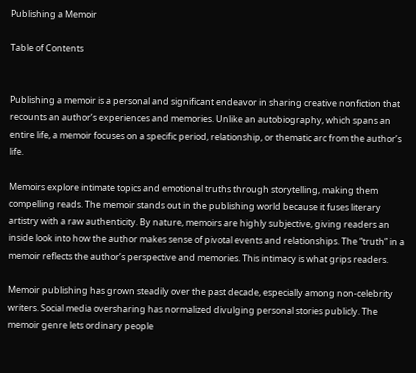Publishing a Memoir

Table of Contents


Publishing a memoir is a personal and significant endeavor in sharing creative nonfiction that recounts an author’s experiences and memories. Unlike an autobiography, which spans an entire life, a memoir focuses on a specific period, relationship, or thematic arc from the author’s life.

Memoirs explore intimate topics and emotional truths through storytelling, making them compelling reads. The memoir stands out in the publishing world because it fuses literary artistry with a raw authenticity. By nature, memoirs are highly subjective, giving readers an inside look into how the author makes sense of pivotal events and relationships. The “truth” in a memoir reflects the author’s perspective and memories. This intimacy is what grips readers.

Memoir publishing has grown steadily over the past decade, especially among non-celebrity writers. Social media oversharing has normalized divulging personal stories publicly. The memoir genre lets ordinary people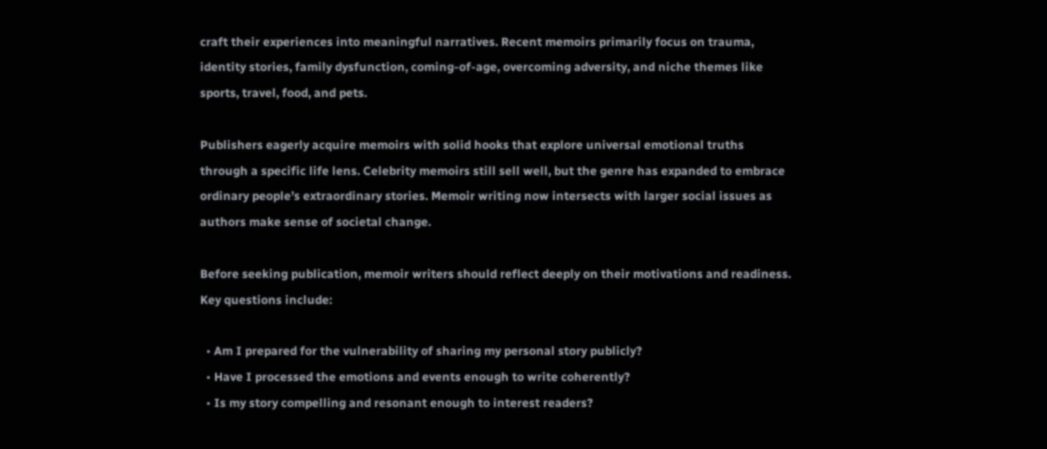craft their experiences into meaningful narratives. Recent memoirs primarily focus on trauma, identity stories, family dysfunction, coming-of-age, overcoming adversity, and niche themes like sports, travel, food, and pets.

Publishers eagerly acquire memoirs with solid hooks that explore universal emotional truths through a specific life lens. Celebrity memoirs still sell well, but the genre has expanded to embrace ordinary people’s extraordinary stories. Memoir writing now intersects with larger social issues as authors make sense of societal change.

Before seeking publication, memoir writers should reflect deeply on their motivations and readiness. Key questions include:

  • Am I prepared for the vulnerability of sharing my personal story publicly?
  • Have I processed the emotions and events enough to write coherently?
  • Is my story compelling and resonant enough to interest readers?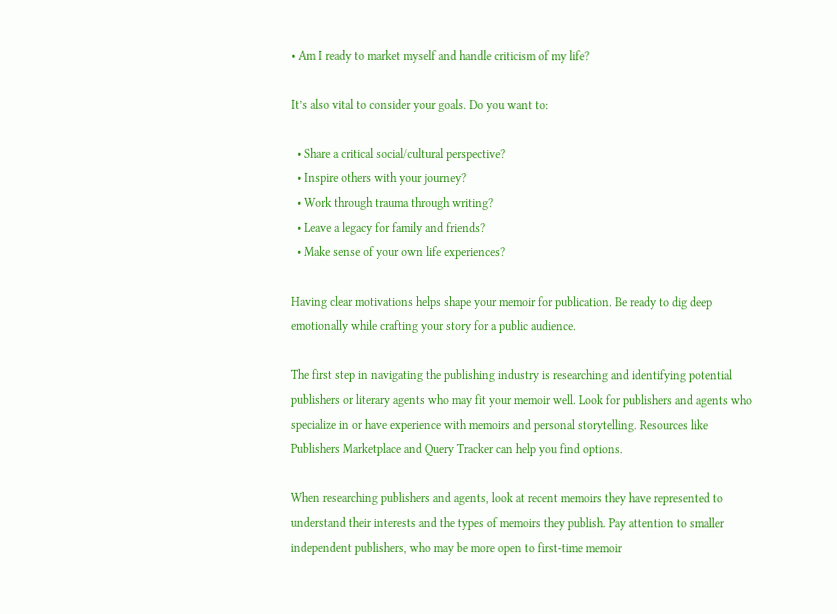• Am I ready to market myself and handle criticism of my life?

It’s also vital to consider your goals. Do you want to:

  • Share a critical social/cultural perspective?
  • Inspire others with your journey?
  • Work through trauma through writing?
  • Leave a legacy for family and friends?
  • Make sense of your own life experiences?

Having clear motivations helps shape your memoir for publication. Be ready to dig deep emotionally while crafting your story for a public audience.

The first step in navigating the publishing industry is researching and identifying potential publishers or literary agents who may fit your memoir well. Look for publishers and agents who specialize in or have experience with memoirs and personal storytelling. Resources like Publishers Marketplace and Query Tracker can help you find options.

When researching publishers and agents, look at recent memoirs they have represented to understand their interests and the types of memoirs they publish. Pay attention to smaller independent publishers, who may be more open to first-time memoir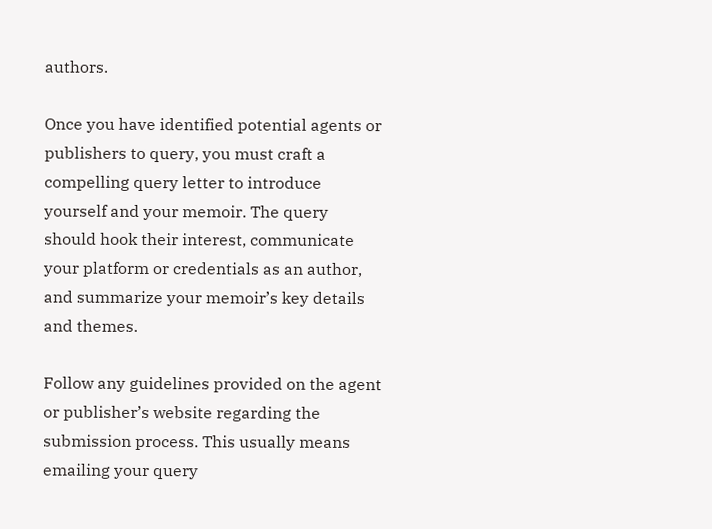authors.

Once you have identified potential agents or publishers to query, you must craft a compelling query letter to introduce yourself and your memoir. The query should hook their interest, communicate your platform or credentials as an author, and summarize your memoir’s key details and themes.

Follow any guidelines provided on the agent or publisher’s website regarding the submission process. This usually means emailing your query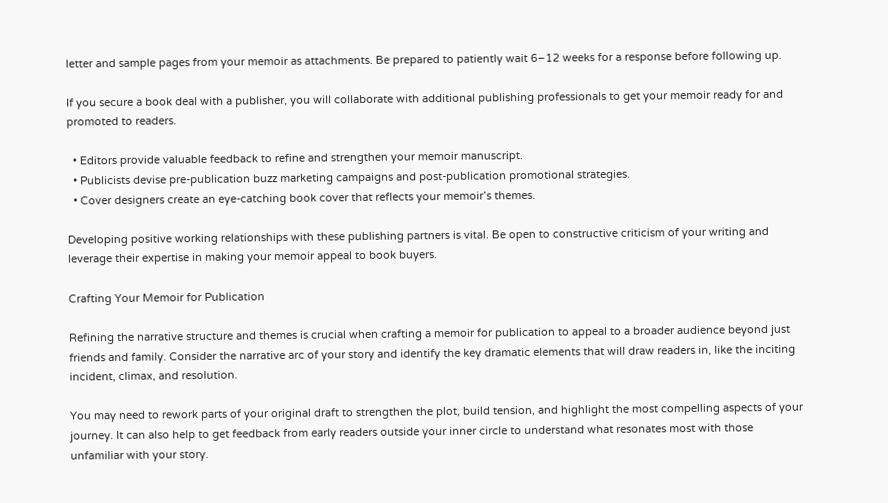letter and sample pages from your memoir as attachments. Be prepared to patiently wait 6–12 weeks for a response before following up.

If you secure a book deal with a publisher, you will collaborate with additional publishing professionals to get your memoir ready for and promoted to readers.

  • Editors provide valuable feedback to refine and strengthen your memoir manuscript.
  • Publicists devise pre-publication buzz marketing campaigns and post-publication promotional strategies.
  • Cover designers create an eye-catching book cover that reflects your memoir’s themes.

Developing positive working relationships with these publishing partners is vital. Be open to constructive criticism of your writing and leverage their expertise in making your memoir appeal to book buyers.

Crafting Your Memoir for Publication

Refining the narrative structure and themes is crucial when crafting a memoir for publication to appeal to a broader audience beyond just friends and family. Consider the narrative arc of your story and identify the key dramatic elements that will draw readers in, like the inciting incident, climax, and resolution.

You may need to rework parts of your original draft to strengthen the plot, build tension, and highlight the most compelling aspects of your journey. It can also help to get feedback from early readers outside your inner circle to understand what resonates most with those unfamiliar with your story.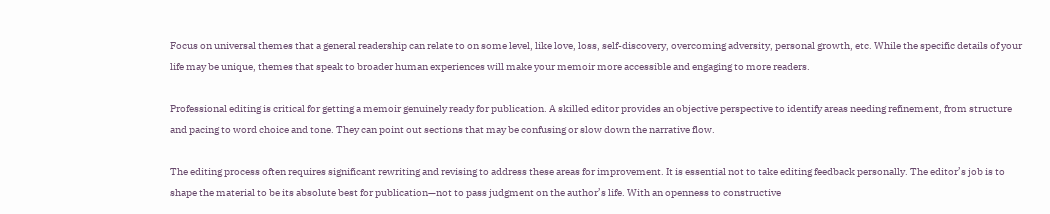Focus on universal themes that a general readership can relate to on some level, like love, loss, self-discovery, overcoming adversity, personal growth, etc. While the specific details of your life may be unique, themes that speak to broader human experiences will make your memoir more accessible and engaging to more readers.

Professional editing is critical for getting a memoir genuinely ready for publication. A skilled editor provides an objective perspective to identify areas needing refinement, from structure and pacing to word choice and tone. They can point out sections that may be confusing or slow down the narrative flow.

The editing process often requires significant rewriting and revising to address these areas for improvement. It is essential not to take editing feedback personally. The editor’s job is to shape the material to be its absolute best for publication—not to pass judgment on the author’s life. With an openness to constructive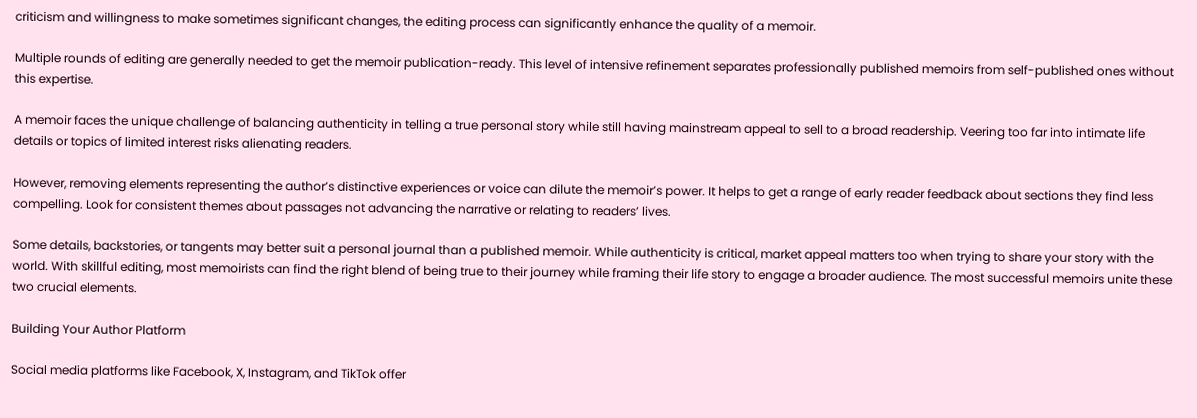criticism and willingness to make sometimes significant changes, the editing process can significantly enhance the quality of a memoir.

Multiple rounds of editing are generally needed to get the memoir publication-ready. This level of intensive refinement separates professionally published memoirs from self-published ones without this expertise.

A memoir faces the unique challenge of balancing authenticity in telling a true personal story while still having mainstream appeal to sell to a broad readership. Veering too far into intimate life details or topics of limited interest risks alienating readers.

However, removing elements representing the author’s distinctive experiences or voice can dilute the memoir’s power. It helps to get a range of early reader feedback about sections they find less compelling. Look for consistent themes about passages not advancing the narrative or relating to readers’ lives.

Some details, backstories, or tangents may better suit a personal journal than a published memoir. While authenticity is critical, market appeal matters too when trying to share your story with the world. With skillful editing, most memoirists can find the right blend of being true to their journey while framing their life story to engage a broader audience. The most successful memoirs unite these two crucial elements.

Building Your Author Platform

Social media platforms like Facebook, X, Instagram, and TikTok offer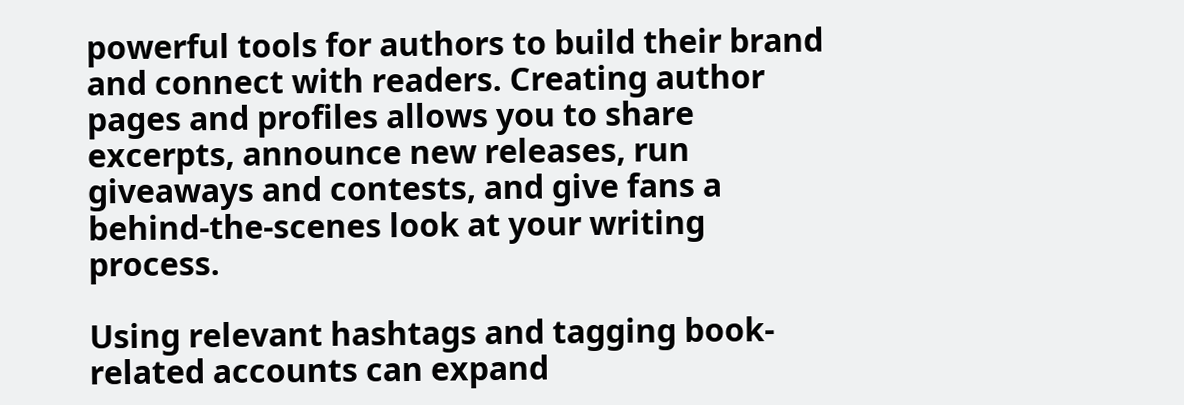powerful tools for authors to build their brand and connect with readers. Creating author pages and profiles allows you to share excerpts, announce new releases, run giveaways and contests, and give fans a behind-the-scenes look at your writing process.

Using relevant hashtags and tagging book-related accounts can expand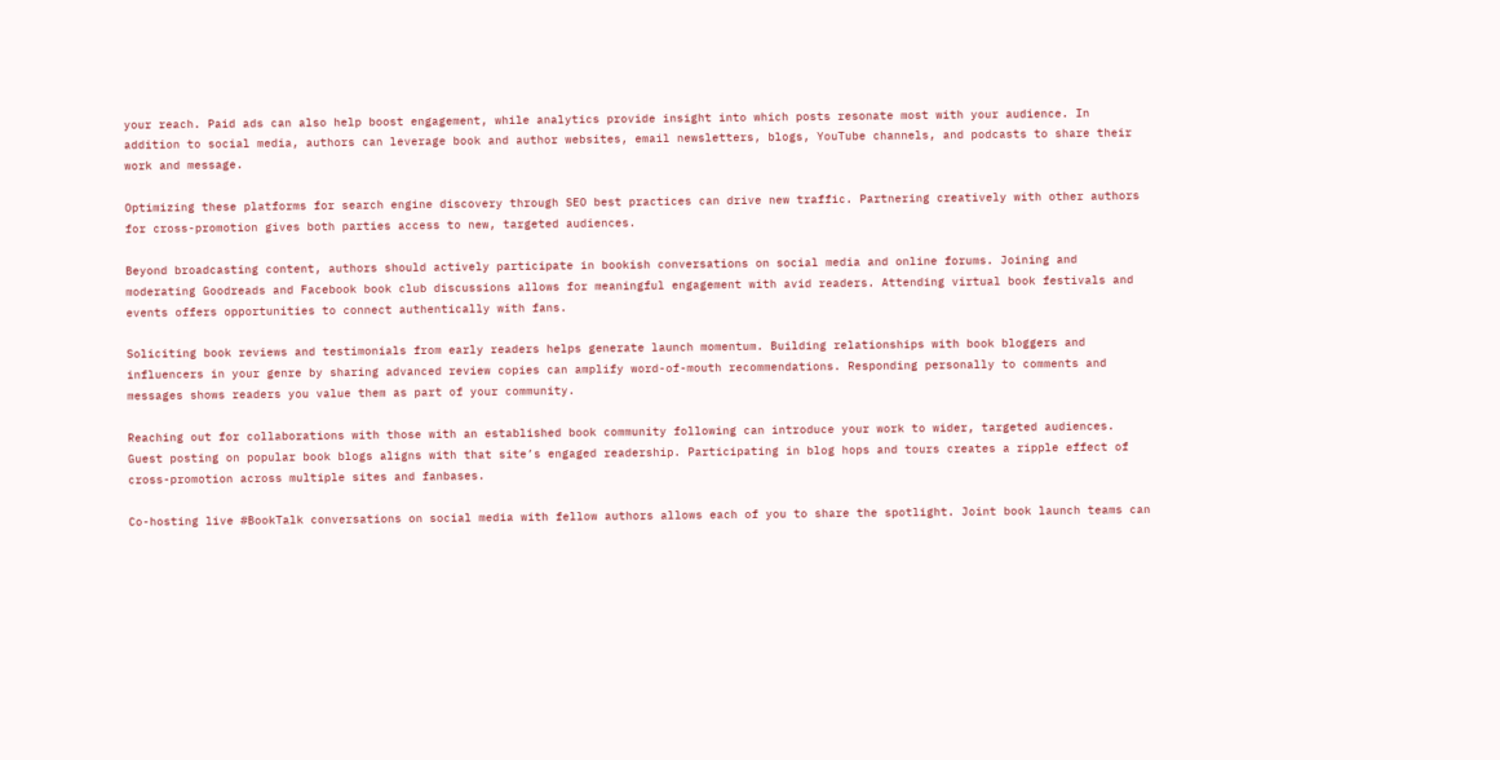your reach. Paid ads can also help boost engagement, while analytics provide insight into which posts resonate most with your audience. In addition to social media, authors can leverage book and author websites, email newsletters, blogs, YouTube channels, and podcasts to share their work and message.

Optimizing these platforms for search engine discovery through SEO best practices can drive new traffic. Partnering creatively with other authors for cross-promotion gives both parties access to new, targeted audiences.

Beyond broadcasting content, authors should actively participate in bookish conversations on social media and online forums. Joining and moderating Goodreads and Facebook book club discussions allows for meaningful engagement with avid readers. Attending virtual book festivals and events offers opportunities to connect authentically with fans.

Soliciting book reviews and testimonials from early readers helps generate launch momentum. Building relationships with book bloggers and influencers in your genre by sharing advanced review copies can amplify word-of-mouth recommendations. Responding personally to comments and messages shows readers you value them as part of your community.

Reaching out for collaborations with those with an established book community following can introduce your work to wider, targeted audiences. Guest posting on popular book blogs aligns with that site’s engaged readership. Participating in blog hops and tours creates a ripple effect of cross-promotion across multiple sites and fanbases.

Co-hosting live #BookTalk conversations on social media with fellow authors allows each of you to share the spotlight. Joint book launch teams can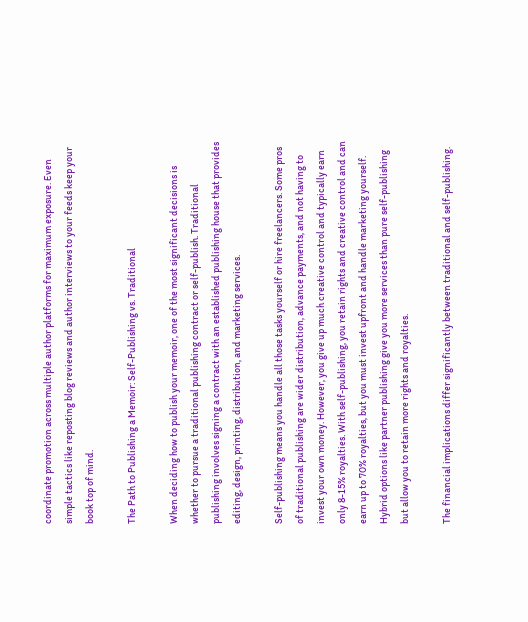coordinate promotion across multiple author platforms for maximum exposure. Even simple tactics like reposting blog reviews and author interviews to your feeds keep your book top of mind.

The Path to Publishing a Memoir: Self-Publishing vs. Traditional

When deciding how to publish your memoir, one of the most significant decisions is whether to pursue a traditional publishing contract or self-publish. Traditional publishing involves signing a contract with an established publishing house that provides editing, design, printing, distribution, and marketing services.

Self-publishing means you handle all those tasks yourself or hire freelancers. Some pros of traditional publishing are wider distribution, advance payments, and not having to invest your own money. However, you give up much creative control and typically earn only 8-15% royalties. With self-publishing, you retain rights and creative control and can earn up to 70% royalties, but you must invest upfront and handle marketing yourself. Hybrid options like partner publishing give you more services than pure self-publishing but allow you to retain more rights and royalties.

The financial implications differ significantly between traditional and self-publishing.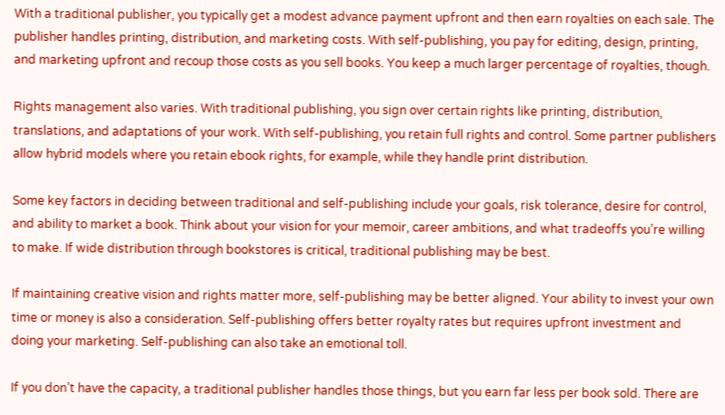With a traditional publisher, you typically get a modest advance payment upfront and then earn royalties on each sale. The publisher handles printing, distribution, and marketing costs. With self-publishing, you pay for editing, design, printing, and marketing upfront and recoup those costs as you sell books. You keep a much larger percentage of royalties, though.

Rights management also varies. With traditional publishing, you sign over certain rights like printing, distribution, translations, and adaptations of your work. With self-publishing, you retain full rights and control. Some partner publishers allow hybrid models where you retain ebook rights, for example, while they handle print distribution.

Some key factors in deciding between traditional and self-publishing include your goals, risk tolerance, desire for control, and ability to market a book. Think about your vision for your memoir, career ambitions, and what tradeoffs you’re willing to make. If wide distribution through bookstores is critical, traditional publishing may be best.

If maintaining creative vision and rights matter more, self-publishing may be better aligned. Your ability to invest your own time or money is also a consideration. Self-publishing offers better royalty rates but requires upfront investment and doing your marketing. Self-publishing can also take an emotional toll.

If you don’t have the capacity, a traditional publisher handles those things, but you earn far less per book sold. There are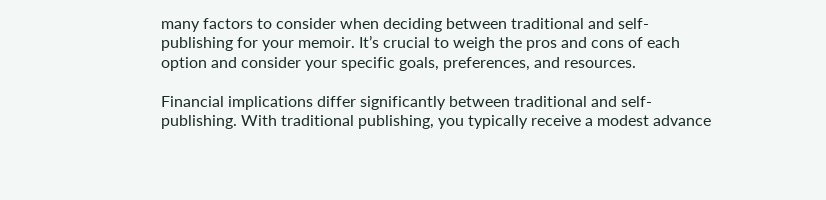many factors to consider when deciding between traditional and self-publishing for your memoir. It’s crucial to weigh the pros and cons of each option and consider your specific goals, preferences, and resources.

Financial implications differ significantly between traditional and self-publishing. With traditional publishing, you typically receive a modest advance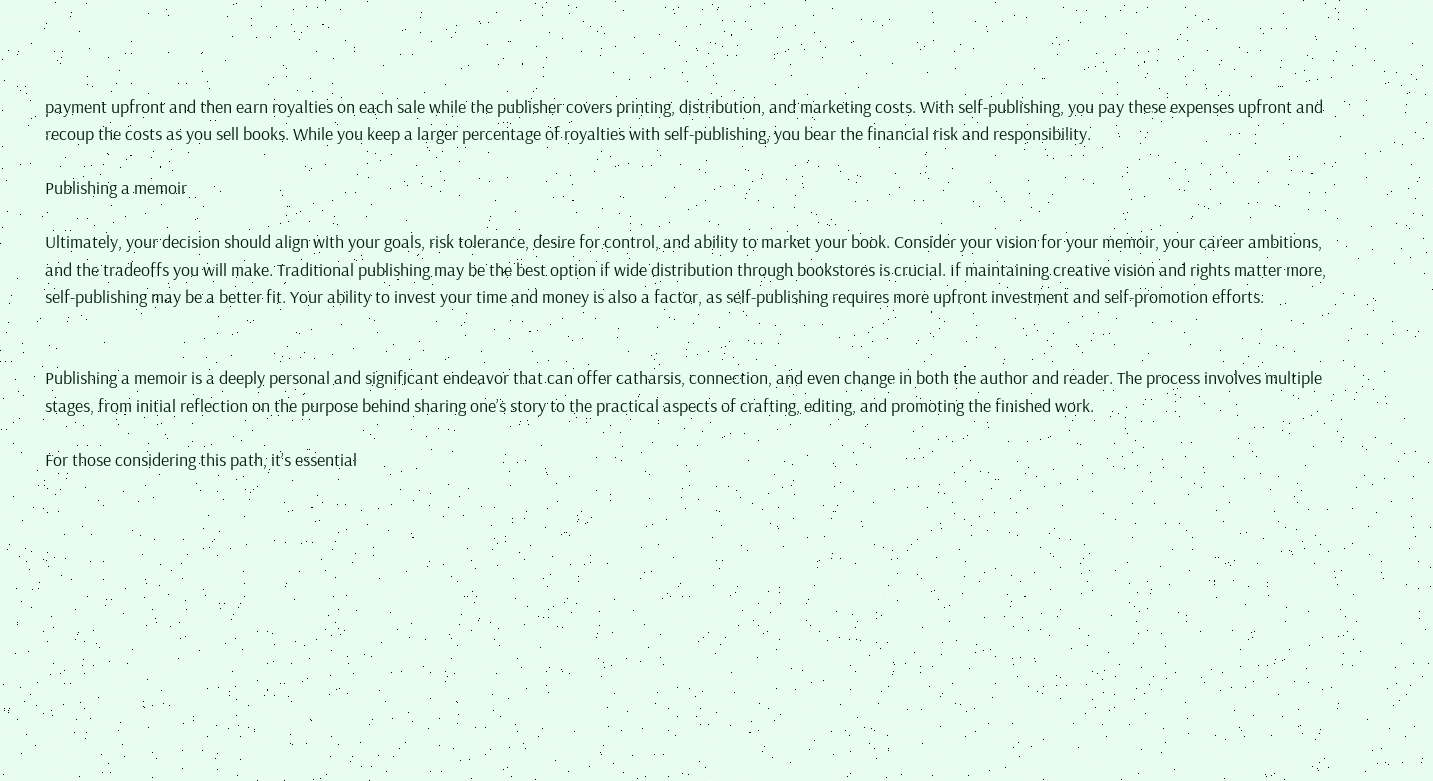payment upfront and then earn royalties on each sale while the publisher covers printing, distribution, and marketing costs. With self-publishing, you pay these expenses upfront and recoup the costs as you sell books. While you keep a larger percentage of royalties with self-publishing, you bear the financial risk and responsibility.

Publishing a memoir

Ultimately, your decision should align with your goals, risk tolerance, desire for control, and ability to market your book. Consider your vision for your memoir, your career ambitions, and the tradeoffs you will make. Traditional publishing may be the best option if wide distribution through bookstores is crucial. If maintaining creative vision and rights matter more, self-publishing may be a better fit. Your ability to invest your time and money is also a factor, as self-publishing requires more upfront investment and self-promotion efforts.


Publishing a memoir is a deeply personal and significant endeavor that can offer catharsis, connection, and even change in both the author and reader. The process involves multiple stages, from initial reflection on the purpose behind sharing one’s story to the practical aspects of crafting, editing, and promoting the finished work.

For those considering this path, it’s essential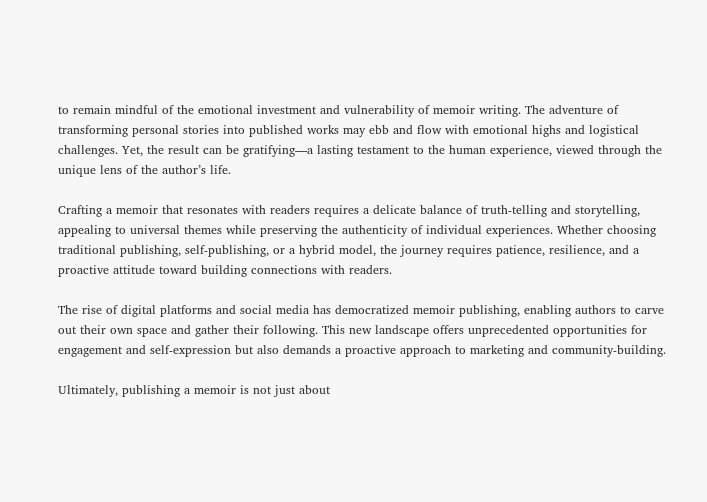to remain mindful of the emotional investment and vulnerability of memoir writing. The adventure of transforming personal stories into published works may ebb and flow with emotional highs and logistical challenges. Yet, the result can be gratifying—a lasting testament to the human experience, viewed through the unique lens of the author’s life.

Crafting a memoir that resonates with readers requires a delicate balance of truth-telling and storytelling, appealing to universal themes while preserving the authenticity of individual experiences. Whether choosing traditional publishing, self-publishing, or a hybrid model, the journey requires patience, resilience, and a proactive attitude toward building connections with readers.

The rise of digital platforms and social media has democratized memoir publishing, enabling authors to carve out their own space and gather their following. This new landscape offers unprecedented opportunities for engagement and self-expression but also demands a proactive approach to marketing and community-building.

Ultimately, publishing a memoir is not just about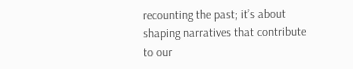recounting the past; it’s about shaping narratives that contribute to our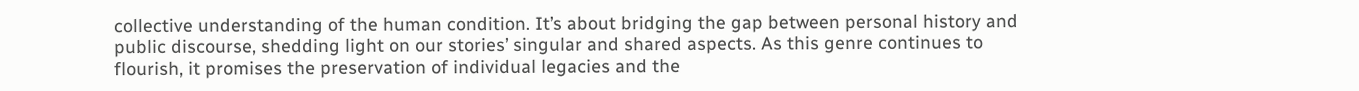collective understanding of the human condition. It’s about bridging the gap between personal history and public discourse, shedding light on our stories’ singular and shared aspects. As this genre continues to flourish, it promises the preservation of individual legacies and the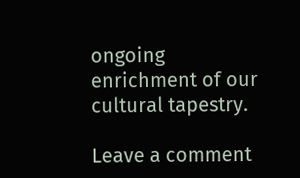ongoing enrichment of our cultural tapestry.

Leave a comment